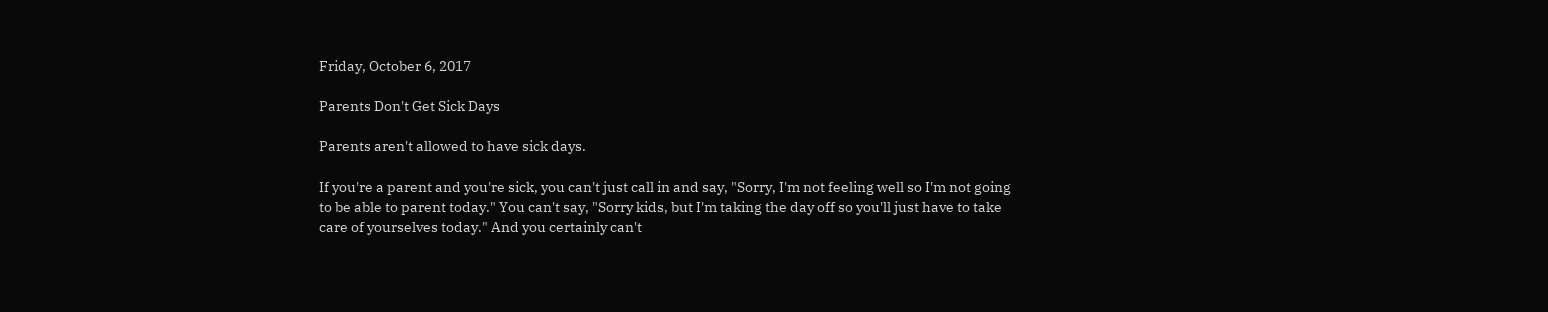Friday, October 6, 2017

Parents Don't Get Sick Days

Parents aren't allowed to have sick days.

If you're a parent and you're sick, you can't just call in and say, "Sorry, I'm not feeling well so I'm not going to be able to parent today." You can't say, "Sorry kids, but I'm taking the day off so you'll just have to take care of yourselves today." And you certainly can't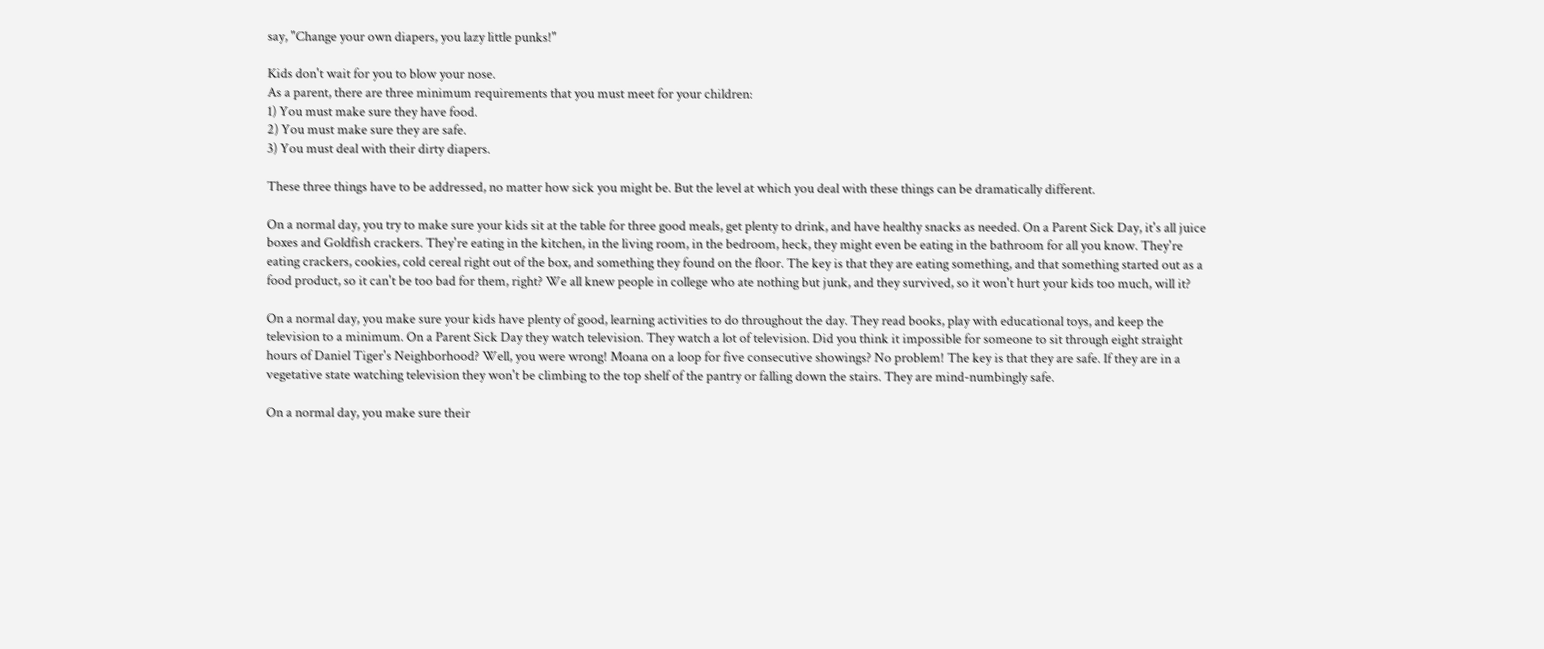say, "Change your own diapers, you lazy little punks!"

Kids don't wait for you to blow your nose.
As a parent, there are three minimum requirements that you must meet for your children:
1) You must make sure they have food.
2) You must make sure they are safe.
3) You must deal with their dirty diapers.

These three things have to be addressed, no matter how sick you might be. But the level at which you deal with these things can be dramatically different.

On a normal day, you try to make sure your kids sit at the table for three good meals, get plenty to drink, and have healthy snacks as needed. On a Parent Sick Day, it's all juice boxes and Goldfish crackers. They're eating in the kitchen, in the living room, in the bedroom, heck, they might even be eating in the bathroom for all you know. They're eating crackers, cookies, cold cereal right out of the box, and something they found on the floor. The key is that they are eating something, and that something started out as a food product, so it can't be too bad for them, right? We all knew people in college who ate nothing but junk, and they survived, so it won't hurt your kids too much, will it?

On a normal day, you make sure your kids have plenty of good, learning activities to do throughout the day. They read books, play with educational toys, and keep the television to a minimum. On a Parent Sick Day they watch television. They watch a lot of television. Did you think it impossible for someone to sit through eight straight hours of Daniel Tiger's Neighborhood? Well, you were wrong! Moana on a loop for five consecutive showings? No problem! The key is that they are safe. If they are in a vegetative state watching television they won't be climbing to the top shelf of the pantry or falling down the stairs. They are mind-numbingly safe.

On a normal day, you make sure their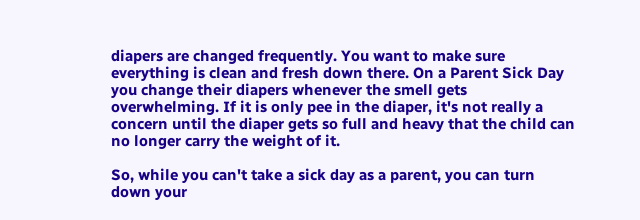diapers are changed frequently. You want to make sure everything is clean and fresh down there. On a Parent Sick Day you change their diapers whenever the smell gets overwhelming. If it is only pee in the diaper, it's not really a concern until the diaper gets so full and heavy that the child can no longer carry the weight of it.

So, while you can't take a sick day as a parent, you can turn down your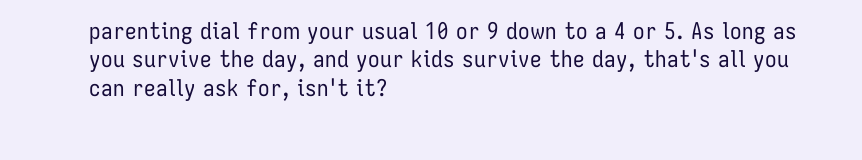parenting dial from your usual 10 or 9 down to a 4 or 5. As long as you survive the day, and your kids survive the day, that's all you can really ask for, isn't it?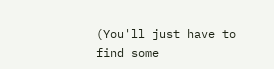(You'll just have to find some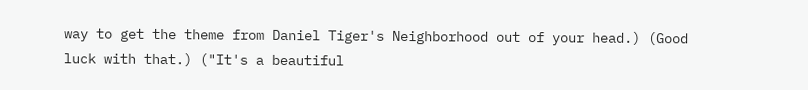way to get the theme from Daniel Tiger's Neighborhood out of your head.) (Good luck with that.) ("It's a beautiful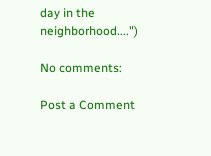day in the neighborhood....")

No comments:

Post a Comment